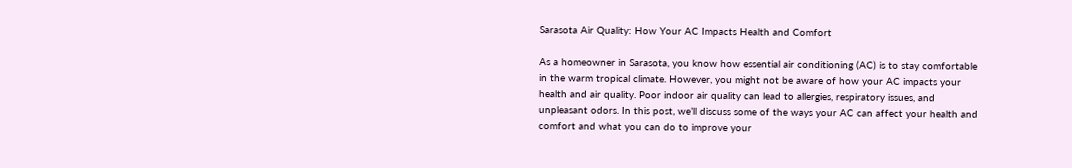Sarasota Air Quality: How Your AC Impacts Health and Comfort

As a homeowner in Sarasota, you know how essential air conditioning (AC) is to stay comfortable in the warm tropical climate. However, you might not be aware of how your AC impacts your health and air quality. Poor indoor air quality can lead to allergies, respiratory issues, and unpleasant odors. In this post, we’ll discuss some of the ways your AC can affect your health and comfort and what you can do to improve your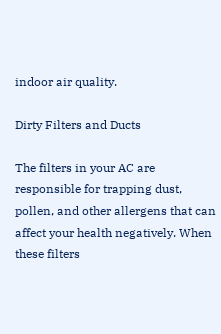indoor air quality.

Dirty Filters and Ducts

The filters in your AC are responsible for trapping dust, pollen, and other allergens that can affect your health negatively. When these filters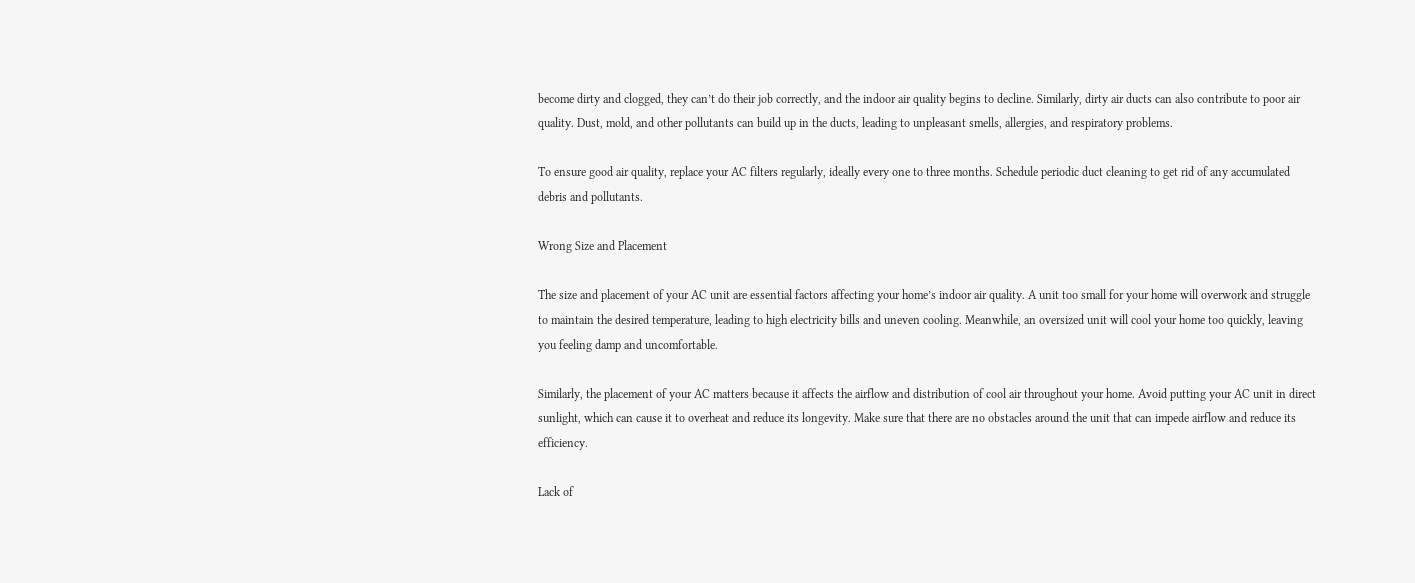become dirty and clogged, they can’t do their job correctly, and the indoor air quality begins to decline. Similarly, dirty air ducts can also contribute to poor air quality. Dust, mold, and other pollutants can build up in the ducts, leading to unpleasant smells, allergies, and respiratory problems.

To ensure good air quality, replace your AC filters regularly, ideally every one to three months. Schedule periodic duct cleaning to get rid of any accumulated debris and pollutants.

Wrong Size and Placement

The size and placement of your AC unit are essential factors affecting your home’s indoor air quality. A unit too small for your home will overwork and struggle to maintain the desired temperature, leading to high electricity bills and uneven cooling. Meanwhile, an oversized unit will cool your home too quickly, leaving you feeling damp and uncomfortable.

Similarly, the placement of your AC matters because it affects the airflow and distribution of cool air throughout your home. Avoid putting your AC unit in direct sunlight, which can cause it to overheat and reduce its longevity. Make sure that there are no obstacles around the unit that can impede airflow and reduce its efficiency.

Lack of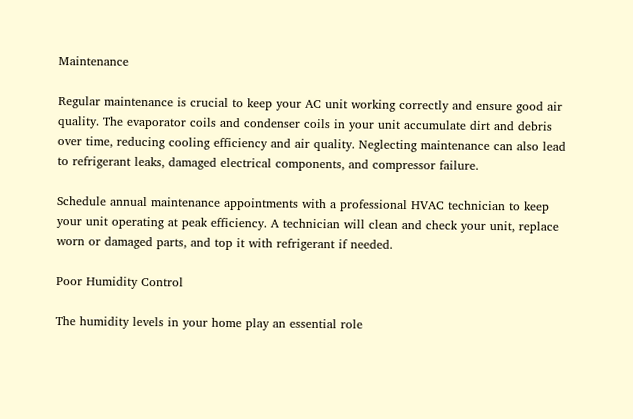Maintenance

Regular maintenance is crucial to keep your AC unit working correctly and ensure good air quality. The evaporator coils and condenser coils in your unit accumulate dirt and debris over time, reducing cooling efficiency and air quality. Neglecting maintenance can also lead to refrigerant leaks, damaged electrical components, and compressor failure.

Schedule annual maintenance appointments with a professional HVAC technician to keep your unit operating at peak efficiency. A technician will clean and check your unit, replace worn or damaged parts, and top it with refrigerant if needed.

Poor Humidity Control

The humidity levels in your home play an essential role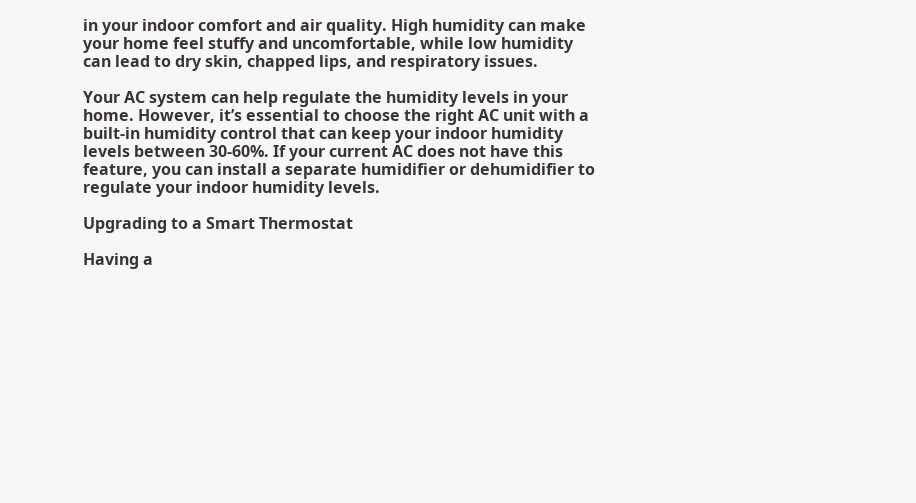in your indoor comfort and air quality. High humidity can make your home feel stuffy and uncomfortable, while low humidity can lead to dry skin, chapped lips, and respiratory issues.

Your AC system can help regulate the humidity levels in your home. However, it’s essential to choose the right AC unit with a built-in humidity control that can keep your indoor humidity levels between 30-60%. If your current AC does not have this feature, you can install a separate humidifier or dehumidifier to regulate your indoor humidity levels.

Upgrading to a Smart Thermostat

Having a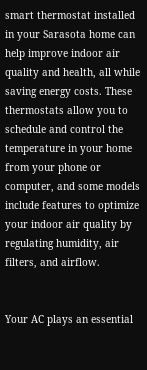smart thermostat installed in your Sarasota home can help improve indoor air quality and health, all while saving energy costs. These thermostats allow you to schedule and control the temperature in your home from your phone or computer, and some models include features to optimize your indoor air quality by regulating humidity, air filters, and airflow.


Your AC plays an essential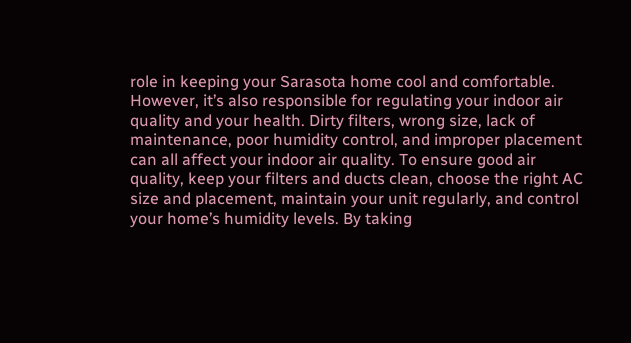role in keeping your Sarasota home cool and comfortable. However, it’s also responsible for regulating your indoor air quality and your health. Dirty filters, wrong size, lack of maintenance, poor humidity control, and improper placement can all affect your indoor air quality. To ensure good air quality, keep your filters and ducts clean, choose the right AC size and placement, maintain your unit regularly, and control your home’s humidity levels. By taking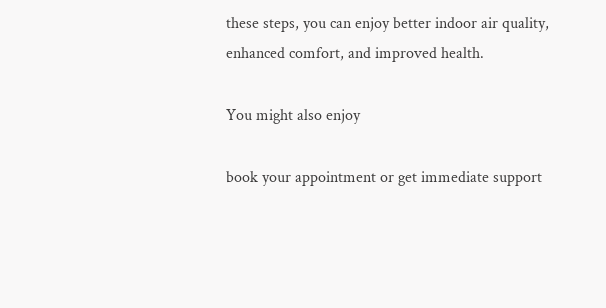these steps, you can enjoy better indoor air quality, enhanced comfort, and improved health.

You might also enjoy

book your appointment or get immediate support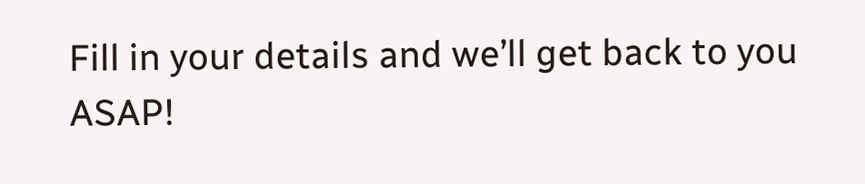Fill in your details and we’ll get back to you ASAP!